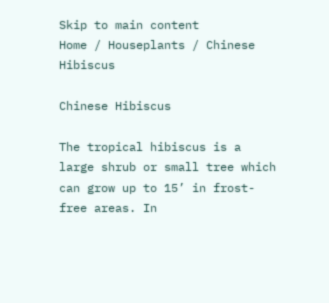Skip to main content
Home / Houseplants / Chinese Hibiscus

Chinese Hibiscus

The tropical hibiscus is a large shrub or small tree which can grow up to 15’ in frost-free areas. In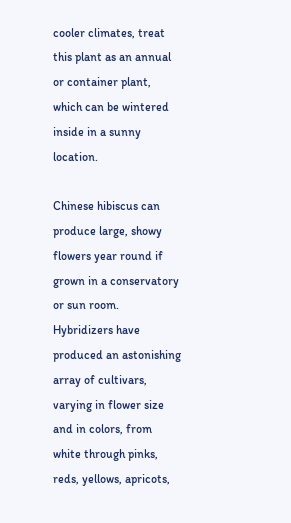cooler climates, treat this plant as an annual or container plant, which can be wintered inside in a sunny location.

Chinese hibiscus can produce large, showy flowers year round if grown in a conservatory or sun room. Hybridizers have produced an astonishing array of cultivars, varying in flower size and in colors, from white through pinks, reds, yellows, apricots,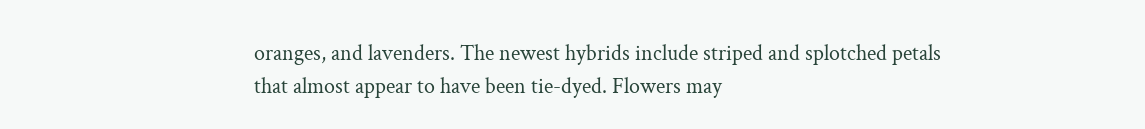oranges, and lavenders. The newest hybrids include striped and splotched petals that almost appear to have been tie-dyed. Flowers may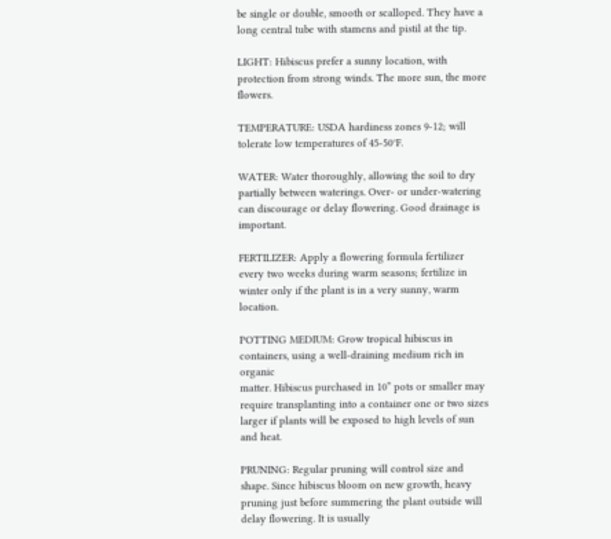be single or double, smooth or scalloped. They have a long central tube with stamens and pistil at the tip.

LIGHT: Hibiscus prefer a sunny location, with protection from strong winds. The more sun, the more flowers.

TEMPERATURE: USDA hardiness zones 9-12; will tolerate low temperatures of 45-50°F.

WATER: Water thoroughly, allowing the soil to dry partially between waterings. Over- or under-watering can discourage or delay flowering. Good drainage is important.

FERTILIZER: Apply a flowering formula fertilizer every two weeks during warm seasons; fertilize in winter only if the plant is in a very sunny, warm location.

POTTING MEDIUM: Grow tropical hibiscus in containers, using a well-draining medium rich in organic
matter. Hibiscus purchased in 10” pots or smaller may require transplanting into a container one or two sizes larger if plants will be exposed to high levels of sun and heat.

PRUNING: Regular pruning will control size and shape. Since hibiscus bloom on new growth, heavy
pruning just before summering the plant outside will delay flowering. It is usually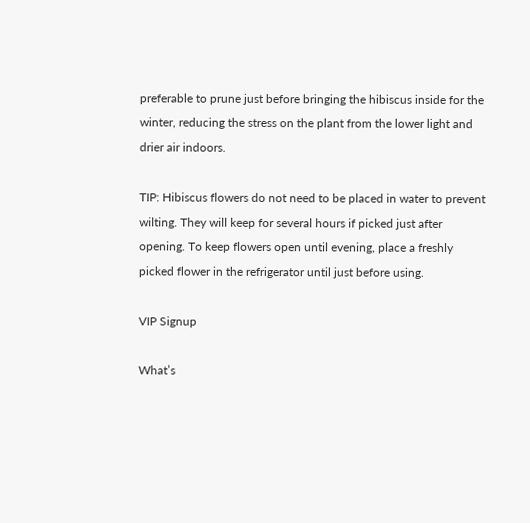preferable to prune just before bringing the hibiscus inside for the winter, reducing the stress on the plant from the lower light and drier air indoors.

TIP: Hibiscus flowers do not need to be placed in water to prevent wilting. They will keep for several hours if picked just after opening. To keep flowers open until evening, place a freshly picked flower in the refrigerator until just before using.

VIP Signup

What’s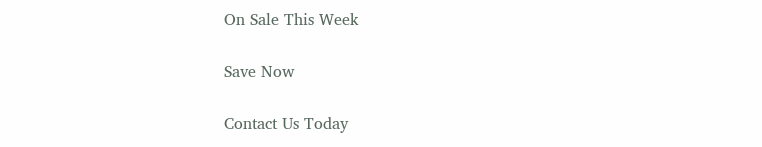On Sale This Week

Save Now

Contact Us Today